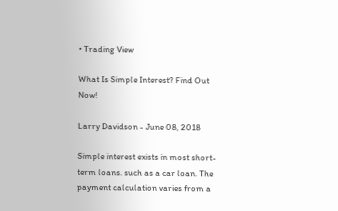• Trading View

What Is Simple Interest? Find Out Now!

Larry Davidson - June 08, 2018

Simple interest exists in most short-term loans. such as a car loan. The payment calculation varies from a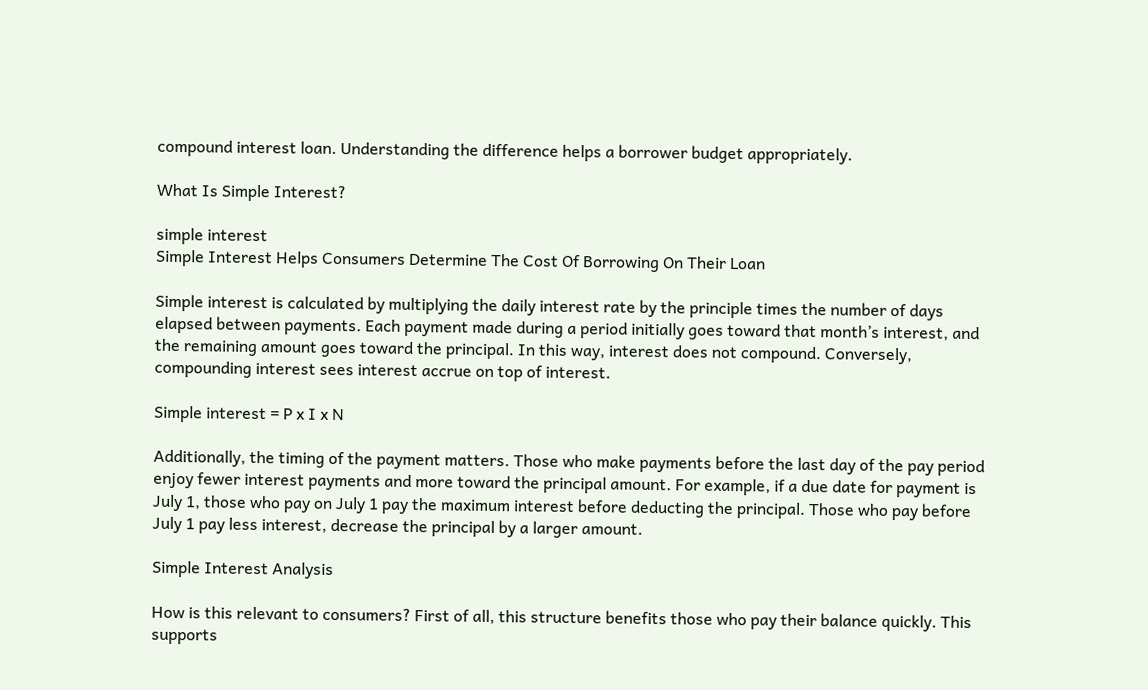compound interest loan. Understanding the difference helps a borrower budget appropriately.

What Is Simple Interest?

simple interest
Simple Interest Helps Consumers Determine The Cost Of Borrowing On Their Loan

Simple interest is calculated by multiplying the daily interest rate by the principle times the number of days elapsed between payments. Each payment made during a period initially goes toward that month’s interest, and the remaining amount goes toward the principal. In this way, interest does not compound. Conversely, compounding interest sees interest accrue on top of interest.

Simple interest = P x I x N

Additionally, the timing of the payment matters. Those who make payments before the last day of the pay period enjoy fewer interest payments and more toward the principal amount. For example, if a due date for payment is July 1, those who pay on July 1 pay the maximum interest before deducting the principal. Those who pay before July 1 pay less interest, decrease the principal by a larger amount.

Simple Interest Analysis

How is this relevant to consumers? First of all, this structure benefits those who pay their balance quickly. This supports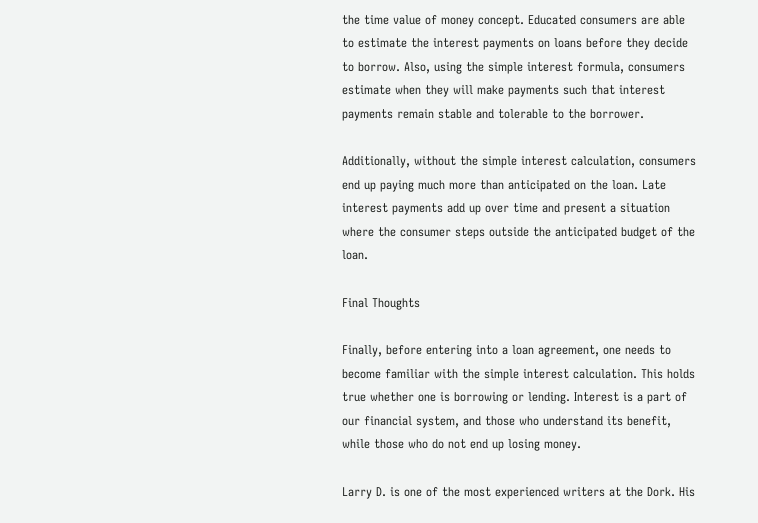the time value of money concept. Educated consumers are able to estimate the interest payments on loans before they decide to borrow. Also, using the simple interest formula, consumers estimate when they will make payments such that interest payments remain stable and tolerable to the borrower.

Additionally, without the simple interest calculation, consumers end up paying much more than anticipated on the loan. Late interest payments add up over time and present a situation where the consumer steps outside the anticipated budget of the loan.

Final Thoughts

Finally, before entering into a loan agreement, one needs to become familiar with the simple interest calculation. This holds true whether one is borrowing or lending. Interest is a part of our financial system, and those who understand its benefit, while those who do not end up losing money.

Larry D. is one of the most experienced writers at the Dork. His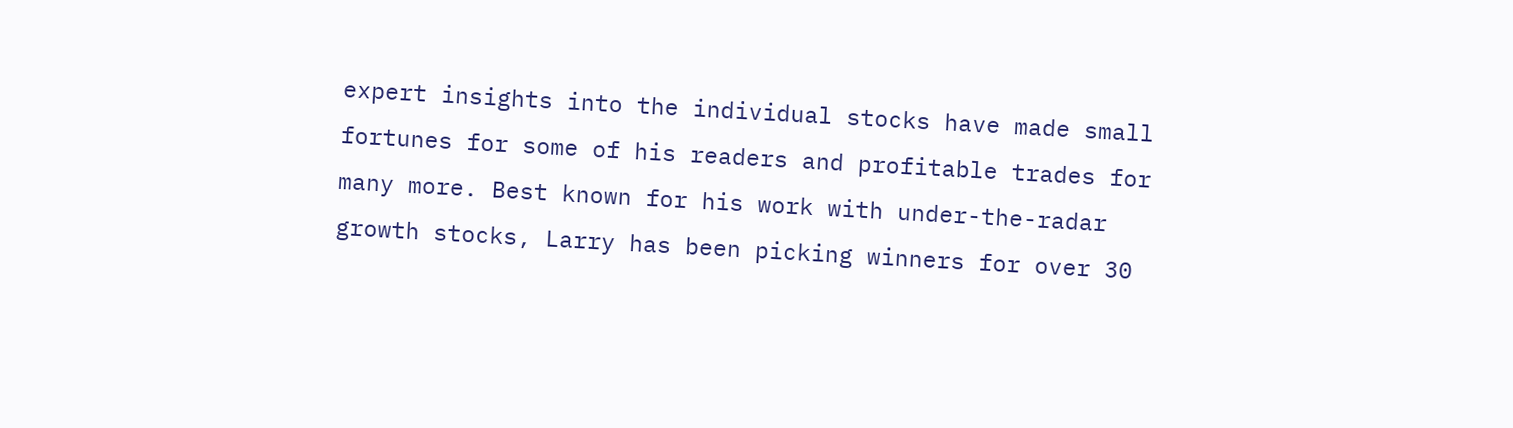expert insights into the individual stocks have made small fortunes for some of his readers and profitable trades for many more. Best known for his work with under-the-radar growth stocks, Larry has been picking winners for over 30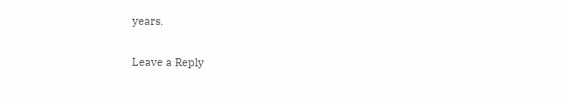years.

Leave a Reply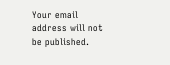Your email address will not be published.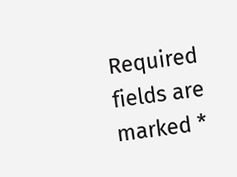Required fields are marked *